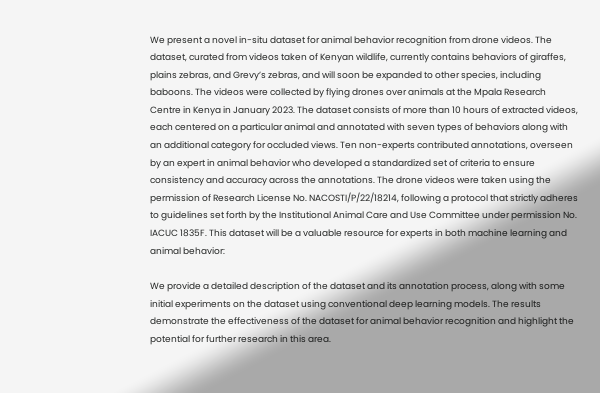We present a novel in-situ dataset for animal behavior recognition from drone videos. The dataset, curated from videos taken of Kenyan wildlife, currently contains behaviors of giraffes, plains zebras, and Grevy’s zebras, and will soon be expanded to other species, including baboons. The videos were collected by flying drones over animals at the Mpala Research Centre in Kenya in January 2023. The dataset consists of more than 10 hours of extracted videos, each centered on a particular animal and annotated with seven types of behaviors along with an additional category for occluded views. Ten non-experts contributed annotations, overseen by an expert in animal behavior who developed a standardized set of criteria to ensure consistency and accuracy across the annotations. The drone videos were taken using the permission of Research License No. NACOSTI/P/22/18214, following a protocol that strictly adheres to guidelines set forth by the Institutional Animal Care and Use Committee under permission No. IACUC 1835F. This dataset will be a valuable resource for experts in both machine learning and animal behavior:

We provide a detailed description of the dataset and its annotation process, along with some initial experiments on the dataset using conventional deep learning models. The results demonstrate the effectiveness of the dataset for animal behavior recognition and highlight the potential for further research in this area.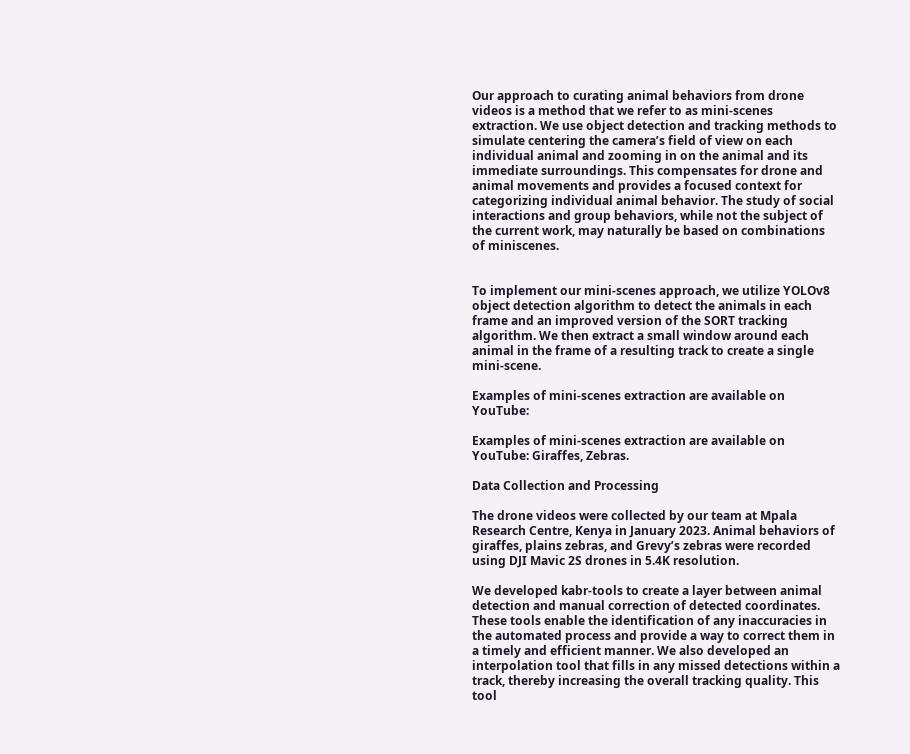Our approach to curating animal behaviors from drone videos is a method that we refer to as mini-scenes extraction. We use object detection and tracking methods to simulate centering the camera’s field of view on each individual animal and zooming in on the animal and its immediate surroundings. This compensates for drone and animal movements and provides a focused context for categorizing individual animal behavior. The study of social interactions and group behaviors, while not the subject of the current work, may naturally be based on combinations of miniscenes.


To implement our mini-scenes approach, we utilize YOLOv8 object detection algorithm to detect the animals in each frame and an improved version of the SORT tracking algorithm. We then extract a small window around each animal in the frame of a resulting track to create a single mini-scene.

Examples of mini-scenes extraction are available on YouTube:

Examples of mini-scenes extraction are available on YouTube: Giraffes, Zebras.

Data Collection and Processing

The drone videos were collected by our team at Mpala Research Centre, Kenya in January 2023. Animal behaviors of giraffes, plains zebras, and Grevy’s zebras were recorded using DJI Mavic 2S drones in 5.4K resolution.

We developed kabr-tools to create a layer between animal detection and manual correction of detected coordinates. These tools enable the identification of any inaccuracies in the automated process and provide a way to correct them in a timely and efficient manner. We also developed an interpolation tool that fills in any missed detections within a track, thereby increasing the overall tracking quality. This tool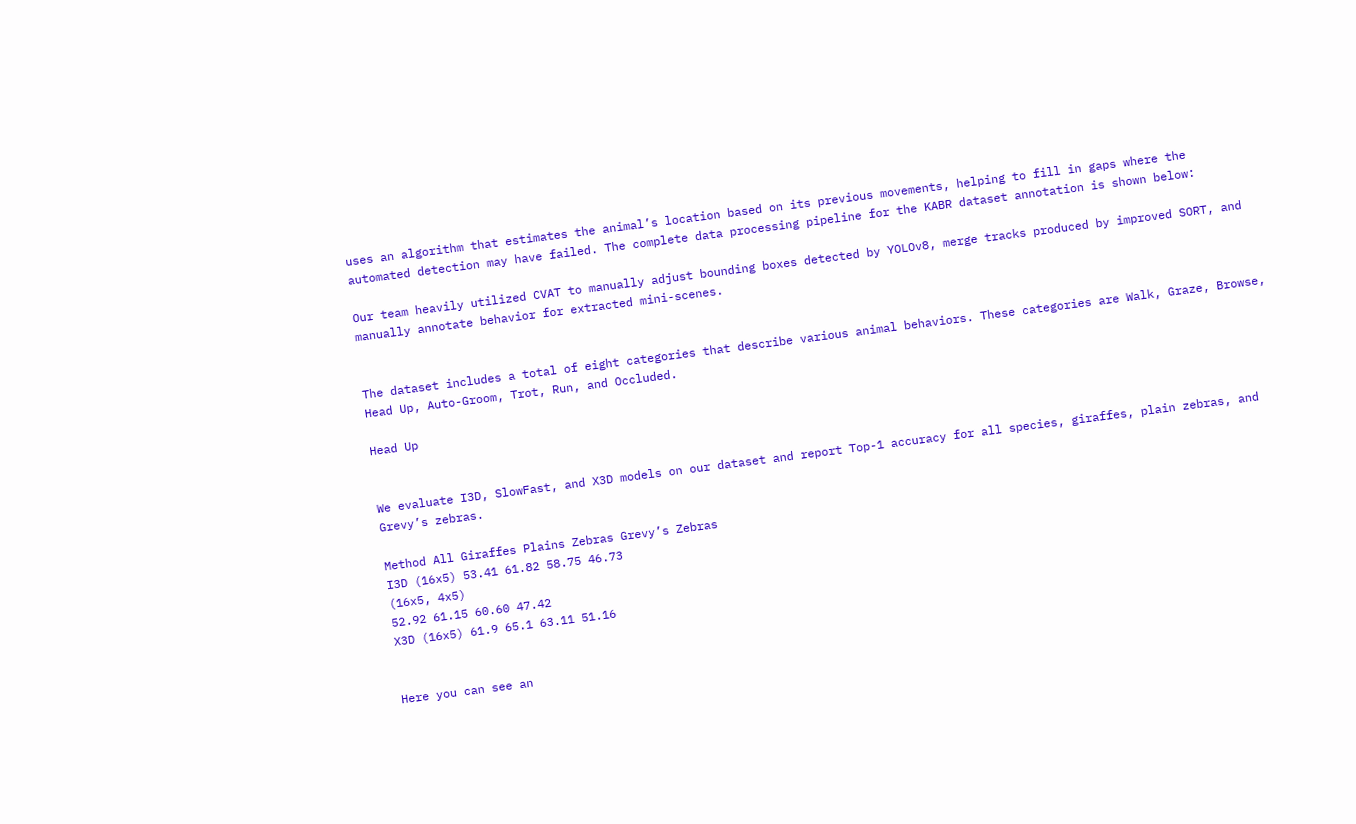uses an algorithm that estimates the animal’s location based on its previous movements, helping to fill in gaps where the automated detection may have failed. The complete data processing pipeline for the KABR dataset annotation is shown below:

Our team heavily utilized CVAT to manually adjust bounding boxes detected by YOLOv8, merge tracks produced by improved SORT, and manually annotate behavior for extracted mini-scenes.


The dataset includes a total of eight categories that describe various animal behaviors. These categories are Walk, Graze, Browse, Head Up, Auto-Groom, Trot, Run, and Occluded.

Head Up


We evaluate I3D, SlowFast, and X3D models on our dataset and report Top-1 accuracy for all species, giraffes, plain zebras, and Grevy’s zebras.

Method All Giraffes Plains Zebras Grevy’s Zebras
I3D (16x5) 53.41 61.82 58.75 46.73
(16x5, 4x5)
52.92 61.15 60.60 47.42
X3D (16x5) 61.9 65.1 63.11 51.16


Here you can see an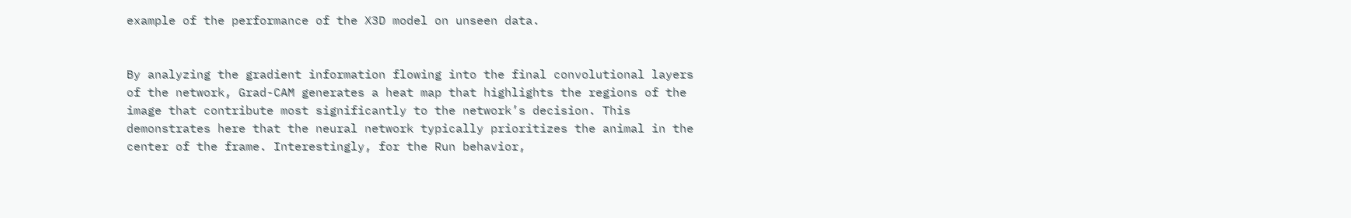example of the performance of the X3D model on unseen data.


By analyzing the gradient information flowing into the final convolutional layers of the network, Grad-CAM generates a heat map that highlights the regions of the image that contribute most significantly to the network’s decision. This demonstrates here that the neural network typically prioritizes the animal in the center of the frame. Interestingly, for the Run behavior,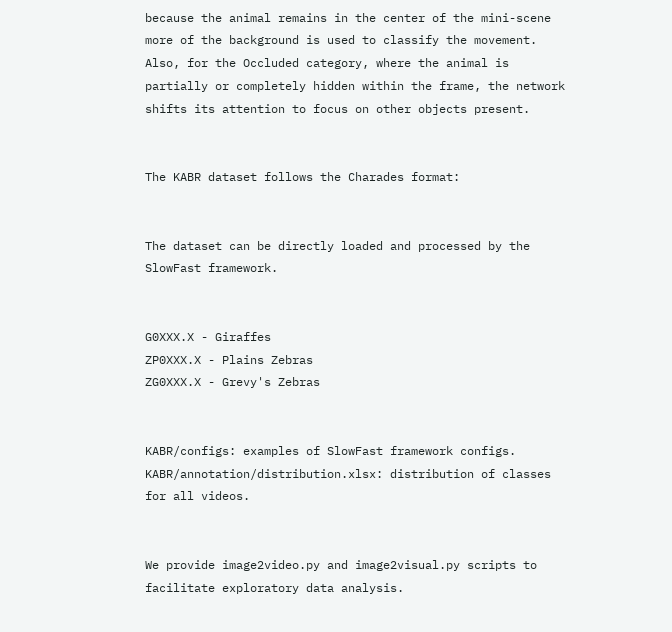because the animal remains in the center of the mini-scene more of the background is used to classify the movement. Also, for the Occluded category, where the animal is partially or completely hidden within the frame, the network shifts its attention to focus on other objects present.


The KABR dataset follows the Charades format:


The dataset can be directly loaded and processed by the SlowFast framework.


G0XXX.X - Giraffes
ZP0XXX.X - Plains Zebras
ZG0XXX.X - Grevy's Zebras


KABR/configs: examples of SlowFast framework configs.
KABR/annotation/distribution.xlsx: distribution of classes for all videos.


We provide image2video.py and image2visual.py scripts to facilitate exploratory data analysis.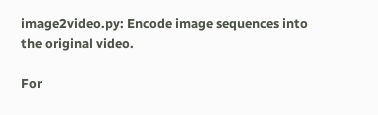image2video.py: Encode image sequences into the original video.

For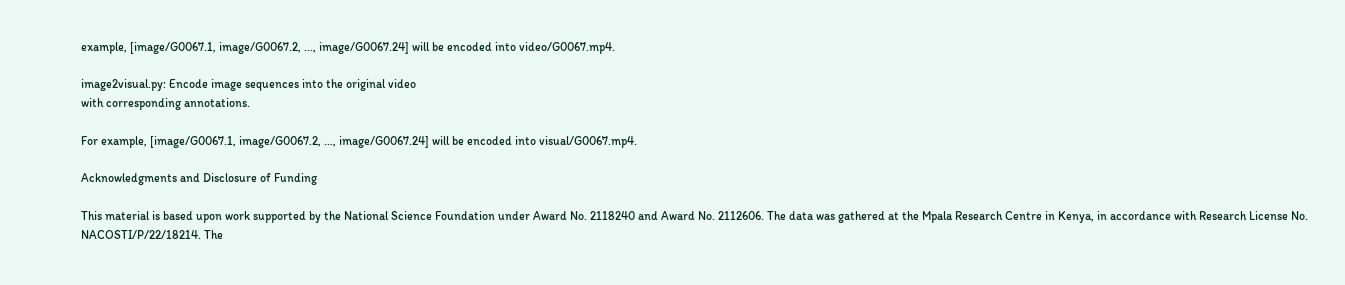example, [image/G0067.1, image/G0067.2, ..., image/G0067.24] will be encoded into video/G0067.mp4.

image2visual.py: Encode image sequences into the original video
with corresponding annotations.

For example, [image/G0067.1, image/G0067.2, ..., image/G0067.24] will be encoded into visual/G0067.mp4.

Acknowledgments and Disclosure of Funding

This material is based upon work supported by the National Science Foundation under Award No. 2118240 and Award No. 2112606. The data was gathered at the Mpala Research Centre in Kenya, in accordance with Research License No. NACOSTI/P/22/18214. The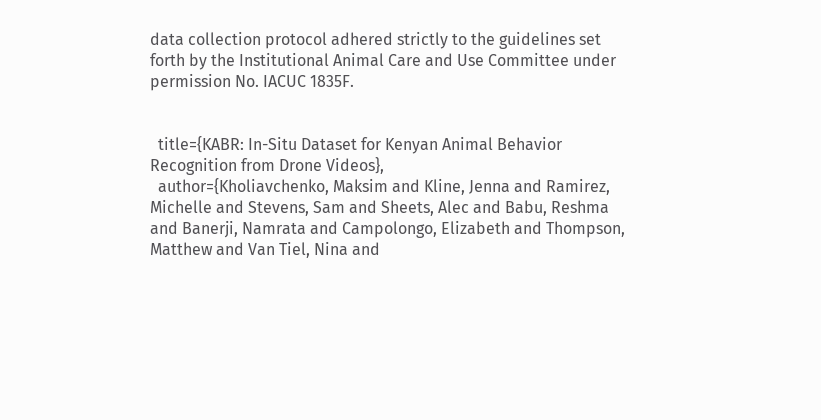data collection protocol adhered strictly to the guidelines set forth by the Institutional Animal Care and Use Committee under permission No. IACUC 1835F.


  title={KABR: In-Situ Dataset for Kenyan Animal Behavior Recognition from Drone Videos},
  author={Kholiavchenko, Maksim and Kline, Jenna and Ramirez, Michelle and Stevens, Sam and Sheets, Alec and Babu, Reshma and Banerji, Namrata and Campolongo, Elizabeth and Thompson, Matthew and Van Tiel, Nina and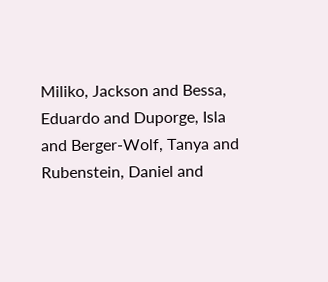Miliko, Jackson and Bessa, Eduardo and Duporge, Isla and Berger-Wolf, Tanya and Rubenstein, Daniel and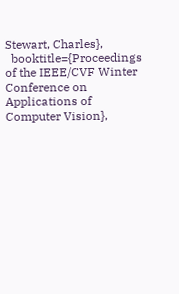Stewart, Charles},
  booktitle={Proceedings of the IEEE/CVF Winter Conference on Applications of Computer Vision},